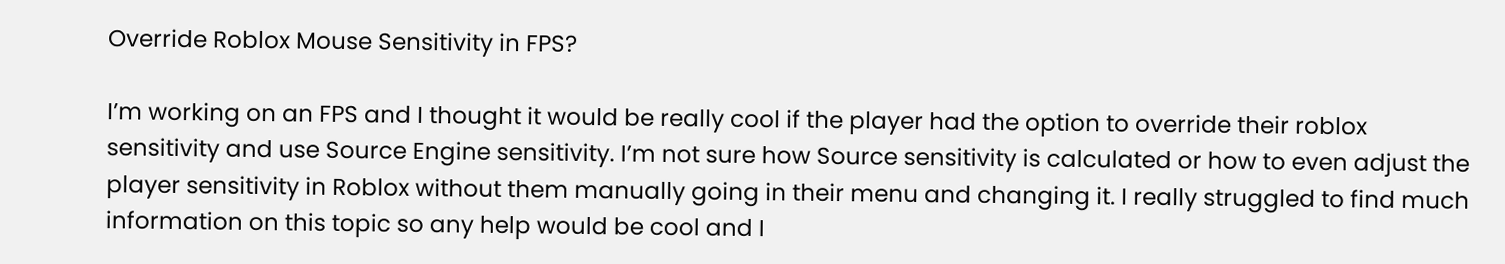Override Roblox Mouse Sensitivity in FPS?

I’m working on an FPS and I thought it would be really cool if the player had the option to override their roblox sensitivity and use Source Engine sensitivity. I’m not sure how Source sensitivity is calculated or how to even adjust the player sensitivity in Roblox without them manually going in their menu and changing it. I really struggled to find much information on this topic so any help would be cool and I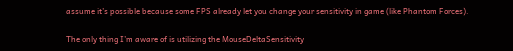assume it’s possible because some FPS already let you change your sensitivity in game (like Phantom Forces).

The only thing I’m aware of is utilizing the MouseDeltaSensitivity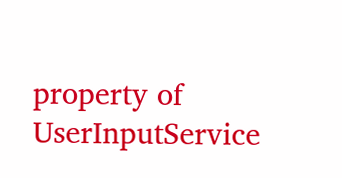property of UserInputService